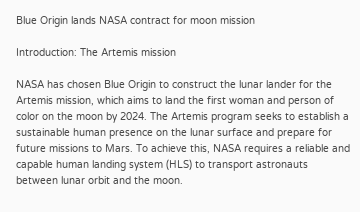Blue Origin lands NASA contract for moon mission

Introduction: The Artemis mission

NASA has chosen Blue Origin to construct the lunar lander for the Artemis mission, which aims to land the first woman and person of color on the moon by 2024. The Artemis program seeks to establish a sustainable human presence on the lunar surface and prepare for future missions to Mars. To achieve this, NASA requires a reliable and capable human landing system (HLS) to transport astronauts between lunar orbit and the moon.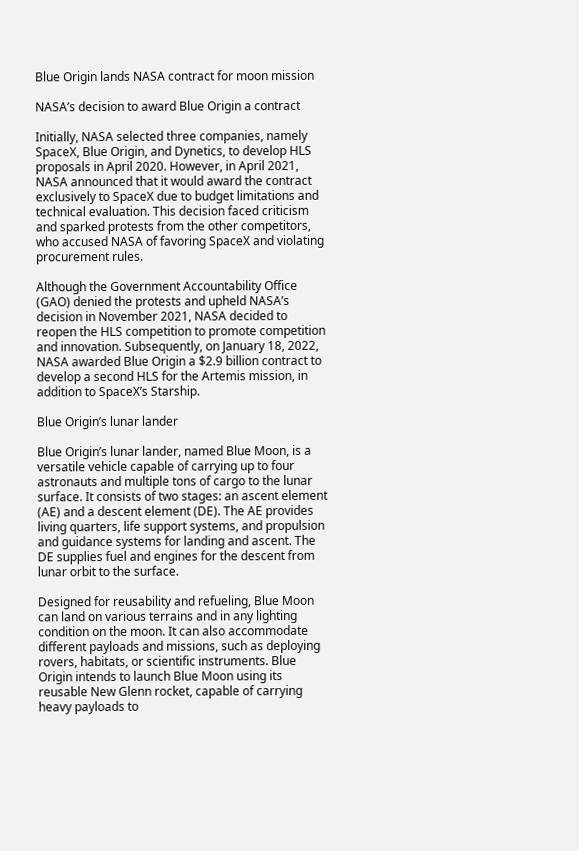Blue Origin lands NASA contract for moon mission

NASA’s decision to award Blue Origin a contract

Initially, NASA selected three companies, namely SpaceX, Blue Origin, and Dynetics, to develop HLS proposals in April 2020. However, in April 2021, NASA announced that it would award the contract exclusively to SpaceX due to budget limitations and technical evaluation. This decision faced criticism and sparked protests from the other competitors, who accused NASA of favoring SpaceX and violating procurement rules.

Although the Government Accountability Office (GAO) denied the protests and upheld NASA’s decision in November 2021, NASA decided to reopen the HLS competition to promote competition and innovation. Subsequently, on January 18, 2022, NASA awarded Blue Origin a $2.9 billion contract to develop a second HLS for the Artemis mission, in addition to SpaceX’s Starship.

Blue Origin’s lunar lander

Blue Origin’s lunar lander, named Blue Moon, is a versatile vehicle capable of carrying up to four astronauts and multiple tons of cargo to the lunar surface. It consists of two stages: an ascent element (AE) and a descent element (DE). The AE provides living quarters, life support systems, and propulsion and guidance systems for landing and ascent. The DE supplies fuel and engines for the descent from lunar orbit to the surface.

Designed for reusability and refueling, Blue Moon can land on various terrains and in any lighting condition on the moon. It can also accommodate different payloads and missions, such as deploying rovers, habitats, or scientific instruments. Blue Origin intends to launch Blue Moon using its reusable New Glenn rocket, capable of carrying heavy payloads to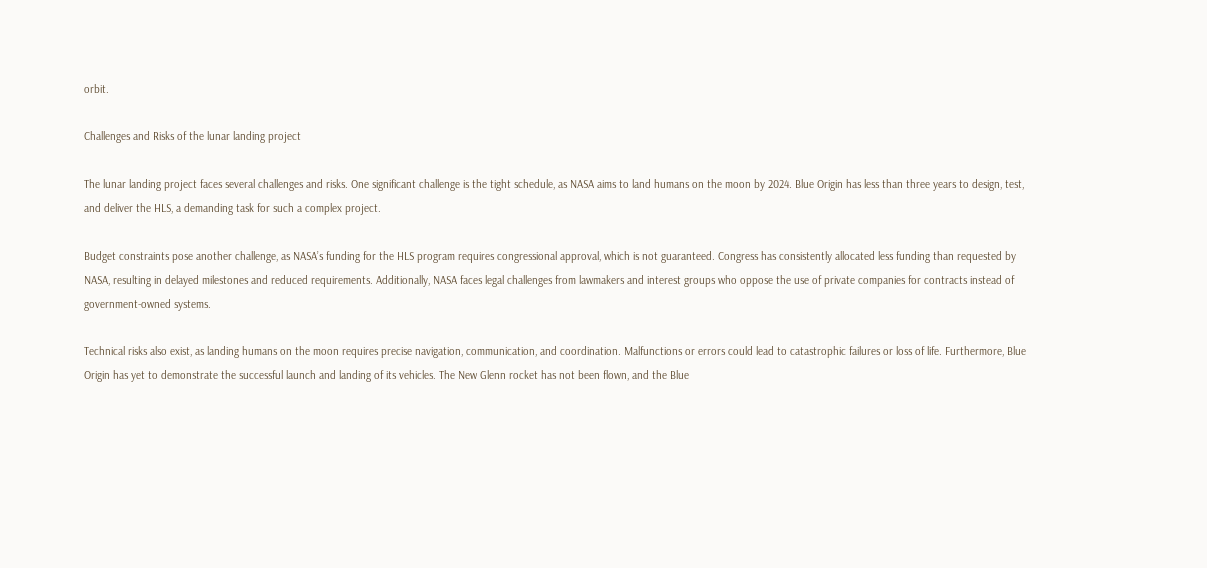orbit.

Challenges and Risks of the lunar landing project

The lunar landing project faces several challenges and risks. One significant challenge is the tight schedule, as NASA aims to land humans on the moon by 2024. Blue Origin has less than three years to design, test, and deliver the HLS, a demanding task for such a complex project.

Budget constraints pose another challenge, as NASA’s funding for the HLS program requires congressional approval, which is not guaranteed. Congress has consistently allocated less funding than requested by NASA, resulting in delayed milestones and reduced requirements. Additionally, NASA faces legal challenges from lawmakers and interest groups who oppose the use of private companies for contracts instead of government-owned systems.

Technical risks also exist, as landing humans on the moon requires precise navigation, communication, and coordination. Malfunctions or errors could lead to catastrophic failures or loss of life. Furthermore, Blue Origin has yet to demonstrate the successful launch and landing of its vehicles. The New Glenn rocket has not been flown, and the Blue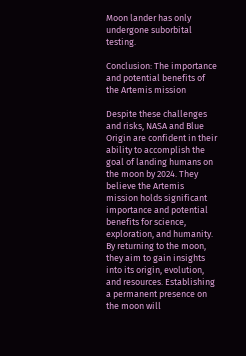Moon lander has only undergone suborbital testing.

Conclusion: The importance and potential benefits of the Artemis mission

Despite these challenges and risks, NASA and Blue Origin are confident in their ability to accomplish the goal of landing humans on the moon by 2024. They believe the Artemis mission holds significant importance and potential benefits for science, exploration, and humanity. By returning to the moon, they aim to gain insights into its origin, evolution, and resources. Establishing a permanent presence on the moon will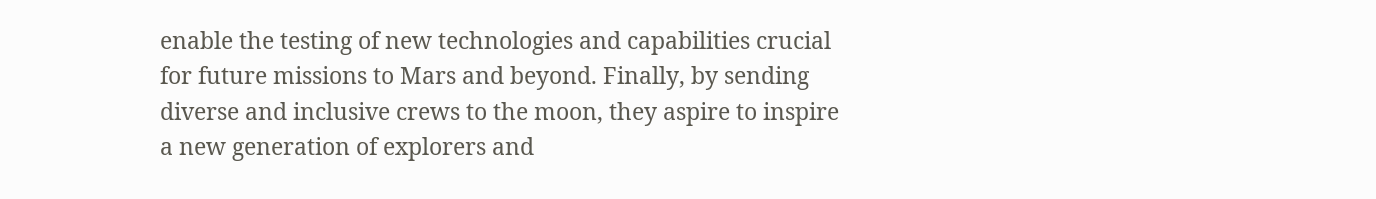enable the testing of new technologies and capabilities crucial for future missions to Mars and beyond. Finally, by sending diverse and inclusive crews to the moon, they aspire to inspire a new generation of explorers and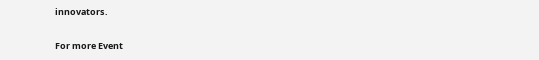innovators.

For more Event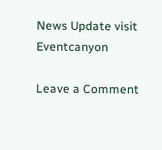News Update visit Eventcanyon

Leave a Comment